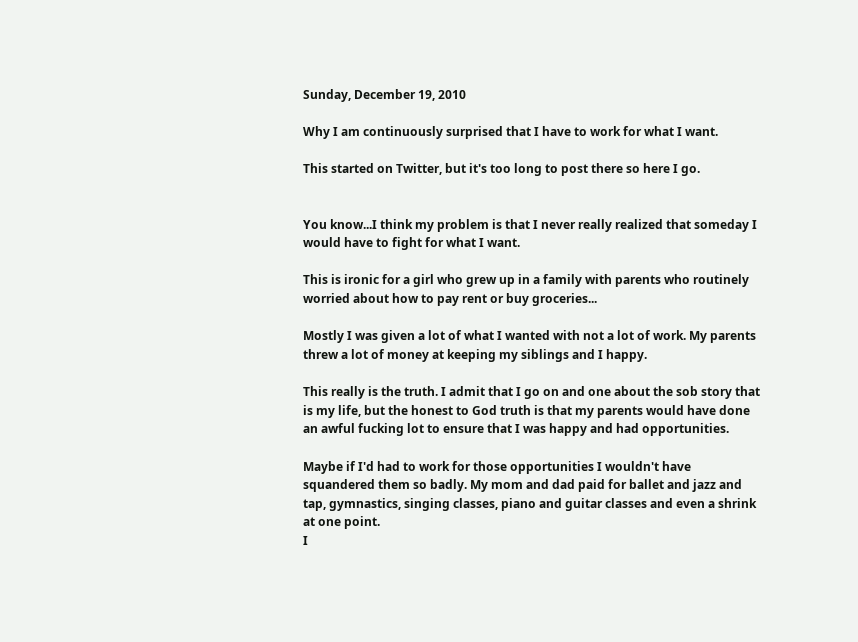Sunday, December 19, 2010

Why I am continuously surprised that I have to work for what I want.

This started on Twitter, but it's too long to post there so here I go.


You know...I think my problem is that I never really realized that someday I would have to fight for what I want.

This is ironic for a girl who grew up in a family with parents who routinely worried about how to pay rent or buy groceries...

Mostly I was given a lot of what I wanted with not a lot of work. My parents threw a lot of money at keeping my siblings and I happy.

This really is the truth. I admit that I go on and one about the sob story that is my life, but the honest to God truth is that my parents would have done an awful fucking lot to ensure that I was happy and had opportunities.

Maybe if I'd had to work for those opportunities I wouldn't have squandered them so badly. My mom and dad paid for ballet and jazz and tap, gymnastics, singing classes, piano and guitar classes and even a shrink at one point.
I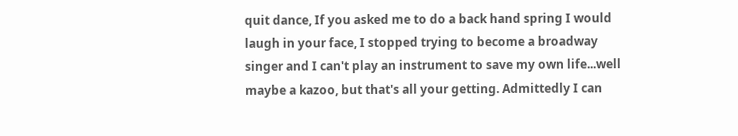quit dance, If you asked me to do a back hand spring I would laugh in your face, I stopped trying to become a broadway singer and I can't play an instrument to save my own life...well maybe a kazoo, but that's all your getting. Admittedly I can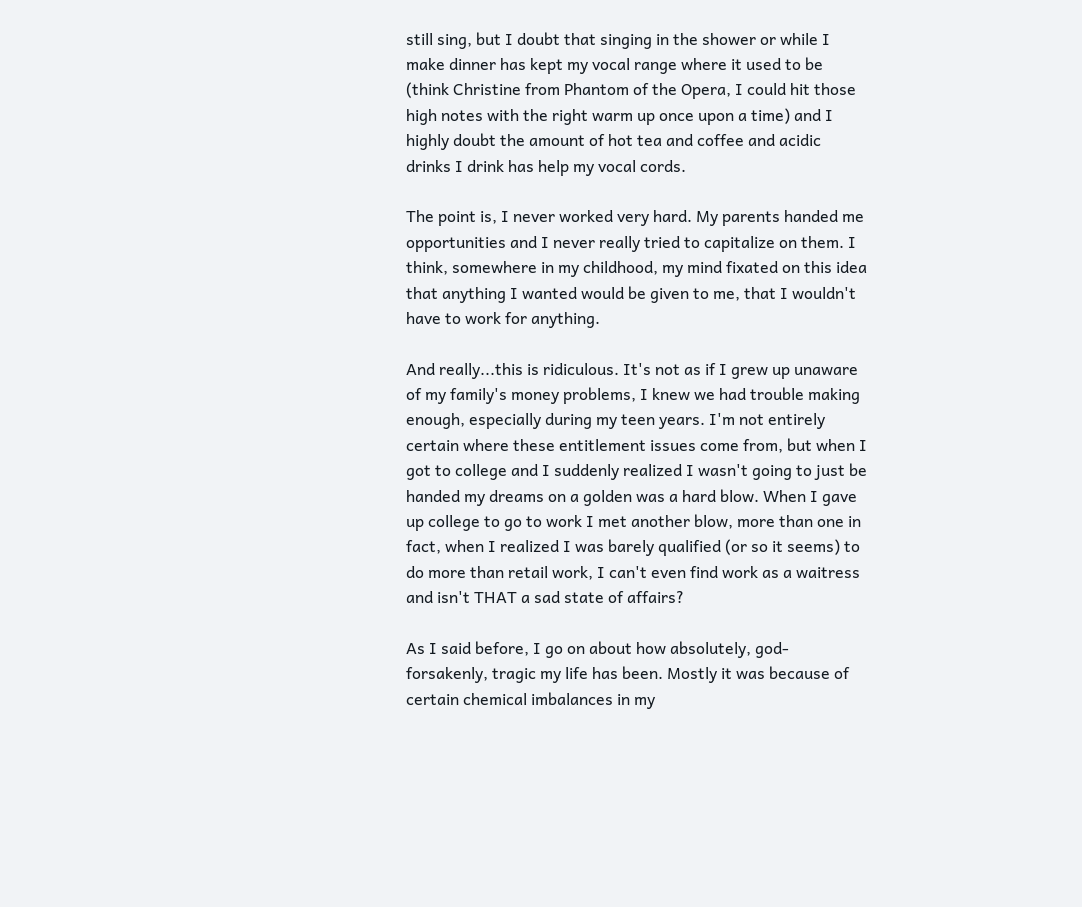still sing, but I doubt that singing in the shower or while I make dinner has kept my vocal range where it used to be (think Christine from Phantom of the Opera, I could hit those high notes with the right warm up once upon a time) and I highly doubt the amount of hot tea and coffee and acidic drinks I drink has help my vocal cords.

The point is, I never worked very hard. My parents handed me opportunities and I never really tried to capitalize on them. I think, somewhere in my childhood, my mind fixated on this idea that anything I wanted would be given to me, that I wouldn't have to work for anything.

And really...this is ridiculous. It's not as if I grew up unaware of my family's money problems, I knew we had trouble making enough, especially during my teen years. I'm not entirely certain where these entitlement issues come from, but when I got to college and I suddenly realized I wasn't going to just be handed my dreams on a golden was a hard blow. When I gave up college to go to work I met another blow, more than one in fact, when I realized I was barely qualified (or so it seems) to do more than retail work, I can't even find work as a waitress and isn't THAT a sad state of affairs?

As I said before, I go on about how absolutely, god-forsakenly, tragic my life has been. Mostly it was because of certain chemical imbalances in my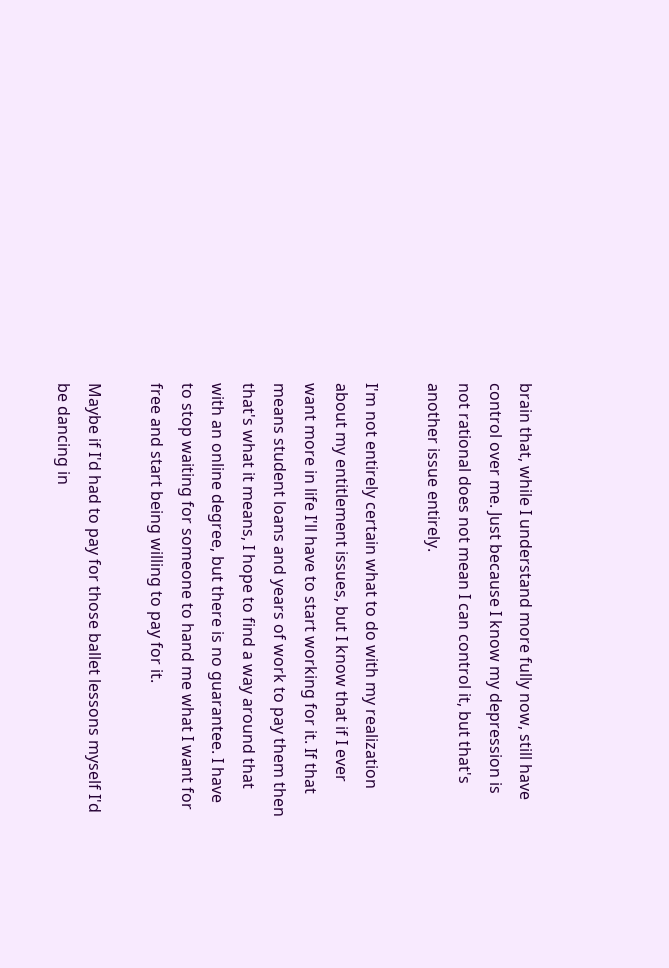brain that, while I understand more fully now, still have control over me. Just because I know my depression is not rational does not mean I can control it, but that's another issue entirely.

I'm not entirely certain what to do with my realization about my entitlement issues, but I know that if I ever want more in life I'll have to start working for it. If that means student loans and years of work to pay them then that's what it means, I hope to find a way around that with an online degree, but there is no guarantee. I have to stop waiting for someone to hand me what I want for free and start being willing to pay for it.

Maybe if I'd had to pay for those ballet lessons myself I'd be dancing in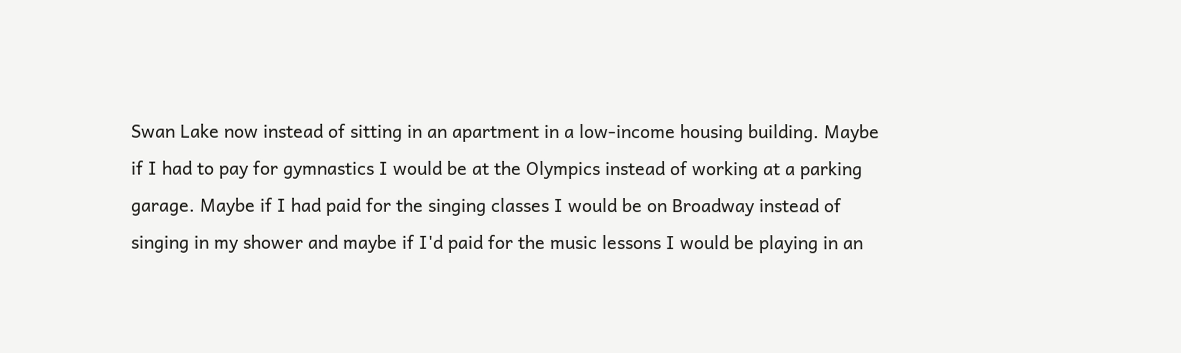Swan Lake now instead of sitting in an apartment in a low-income housing building. Maybe if I had to pay for gymnastics I would be at the Olympics instead of working at a parking garage. Maybe if I had paid for the singing classes I would be on Broadway instead of singing in my shower and maybe if I'd paid for the music lessons I would be playing in an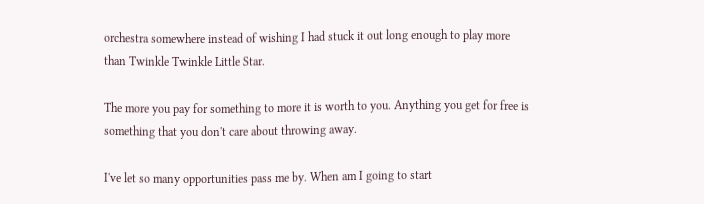orchestra somewhere instead of wishing I had stuck it out long enough to play more than Twinkle Twinkle Little Star.

The more you pay for something to more it is worth to you. Anything you get for free is something that you don't care about throwing away.

I've let so many opportunities pass me by. When am I going to start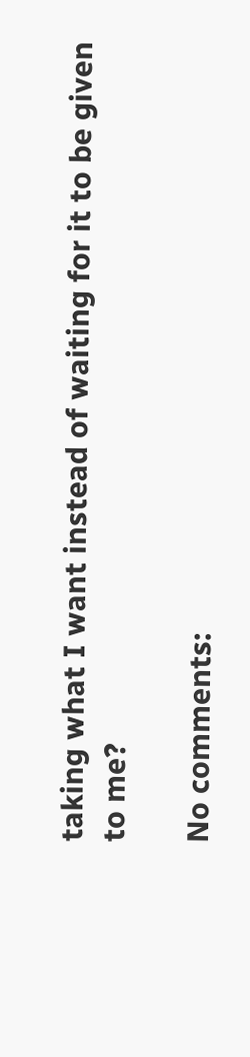taking what I want instead of waiting for it to be given to me?

No comments: